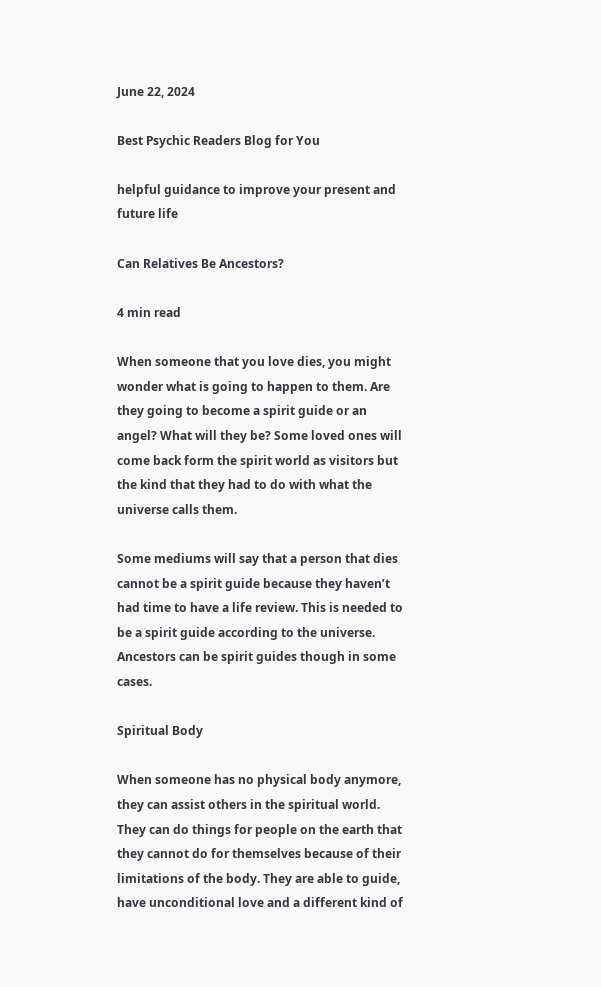June 22, 2024

Best Psychic Readers Blog for You

helpful guidance to improve your present and future life

Can Relatives Be Ancestors?

4 min read

When someone that you love dies, you might wonder what is going to happen to them. Are they going to become a spirit guide or an angel? What will they be? Some loved ones will come back form the spirit world as visitors but the kind that they had to do with what the universe calls them.

Some mediums will say that a person that dies cannot be a spirit guide because they haven’t had time to have a life review. This is needed to be a spirit guide according to the universe. Ancestors can be spirit guides though in some cases.

Spiritual Body

When someone has no physical body anymore, they can assist others in the spiritual world. They can do things for people on the earth that they cannot do for themselves because of their limitations of the body. They are able to guide, have unconditional love and a different kind of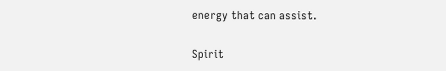energy that can assist.

Spirit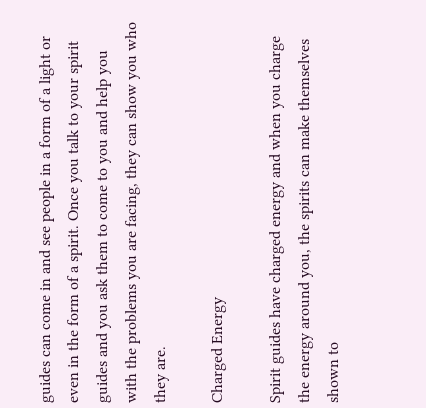guides can come in and see people in a form of a light or even in the form of a spirit. Once you talk to your spirit guides and you ask them to come to you and help you with the problems you are facing, they can show you who they are.

Charged Energy

Spirit guides have charged energy and when you charge the energy around you, the spirits can make themselves shown to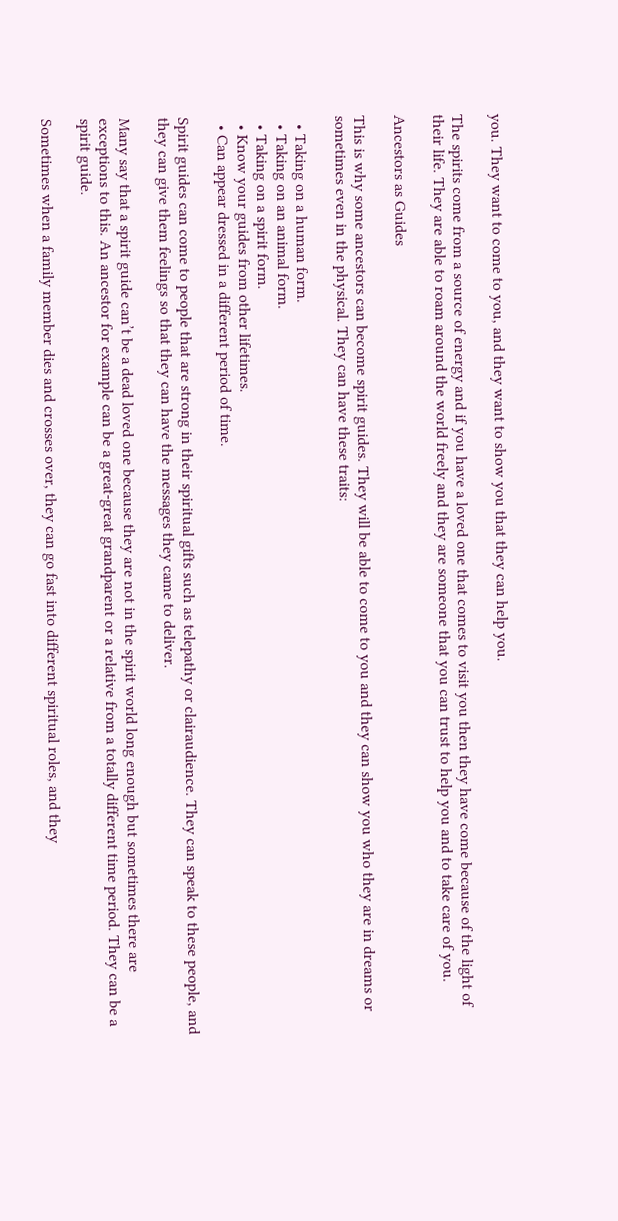you. They want to come to you, and they want to show you that they can help you.

The spirits come from a source of energy and if you have a loved one that comes to visit you then they have come because of the light of their life. They are able to roam around the world freely and they are someone that you can trust to help you and to take care of you.

Ancestors as Guides

This is why some ancestors can become spirit guides. They will be able to come to you and they can show you who they are in dreams or sometimes even in the physical. They can have these traits:

  • Taking on a human form.
  • Taking on an animal form.
  • Taking on a spirit form.
  • Know your guides from other lifetimes.
  • Can appear dressed in a different period of time.

Spirit guides can come to people that are strong in their spiritual gifts such as telepathy or clairaudience. They can speak to these people, and they can give them feelings so that they can have the messages they came to deliver.

Many say that a spirit guide can’t be a dead loved one because they are not in the spirit world long enough but sometimes there are exceptions to this. An ancestor for example can be a great-great grandparent or a relative from a totally different time period. They can be a spirit guide.

Sometimes when a family member dies and crosses over, they can go fast into different spiritual roles, and they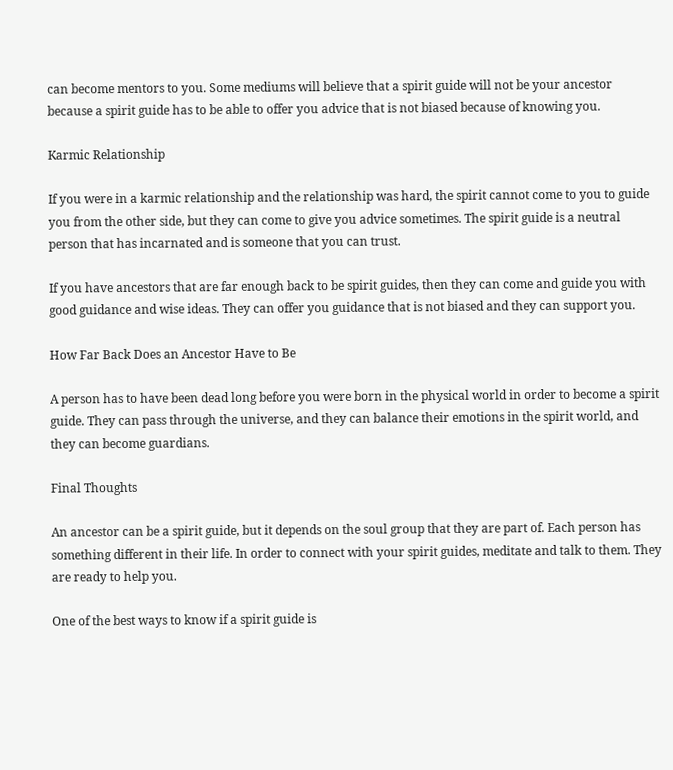can become mentors to you. Some mediums will believe that a spirit guide will not be your ancestor because a spirit guide has to be able to offer you advice that is not biased because of knowing you.

Karmic Relationship

If you were in a karmic relationship and the relationship was hard, the spirit cannot come to you to guide you from the other side, but they can come to give you advice sometimes. The spirit guide is a neutral person that has incarnated and is someone that you can trust.

If you have ancestors that are far enough back to be spirit guides, then they can come and guide you with good guidance and wise ideas. They can offer you guidance that is not biased and they can support you.

How Far Back Does an Ancestor Have to Be

A person has to have been dead long before you were born in the physical world in order to become a spirit guide. They can pass through the universe, and they can balance their emotions in the spirit world, and they can become guardians.

Final Thoughts

An ancestor can be a spirit guide, but it depends on the soul group that they are part of. Each person has something different in their life. In order to connect with your spirit guides, meditate and talk to them. They are ready to help you.

One of the best ways to know if a spirit guide is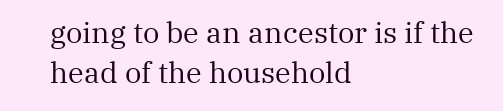going to be an ancestor is if the head of the household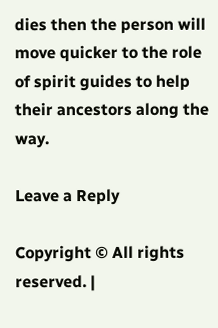dies then the person will move quicker to the role of spirit guides to help their ancestors along the way.

Leave a Reply

Copyright © All rights reserved. |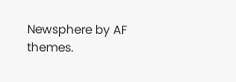Newsphere by AF themes.